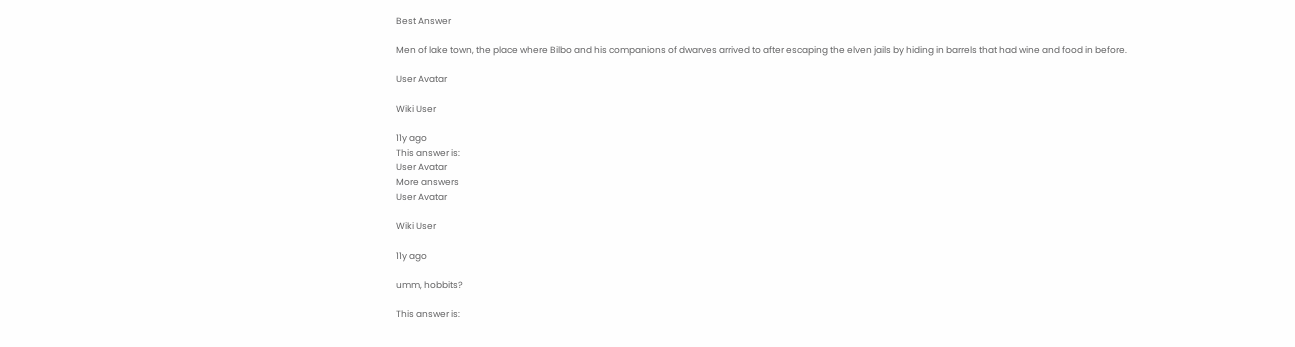Best Answer

Men of lake town, the place where Bilbo and his companions of dwarves arrived to after escaping the elven jails by hiding in barrels that had wine and food in before.

User Avatar

Wiki User

11y ago
This answer is:
User Avatar
More answers
User Avatar

Wiki User

11y ago

umm, hobbits?

This answer is: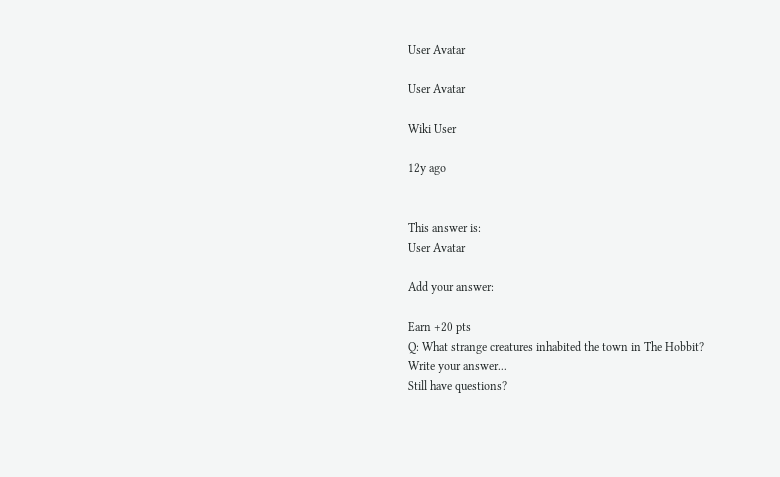User Avatar

User Avatar

Wiki User

12y ago


This answer is:
User Avatar

Add your answer:

Earn +20 pts
Q: What strange creatures inhabited the town in The Hobbit?
Write your answer...
Still have questions?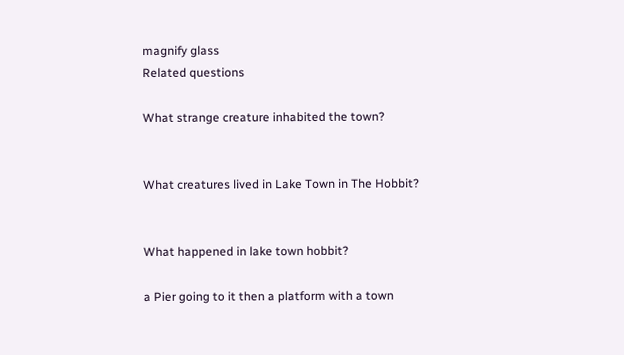magnify glass
Related questions

What strange creature inhabited the town?


What creatures lived in Lake Town in The Hobbit?


What happened in lake town hobbit?

a Pier going to it then a platform with a town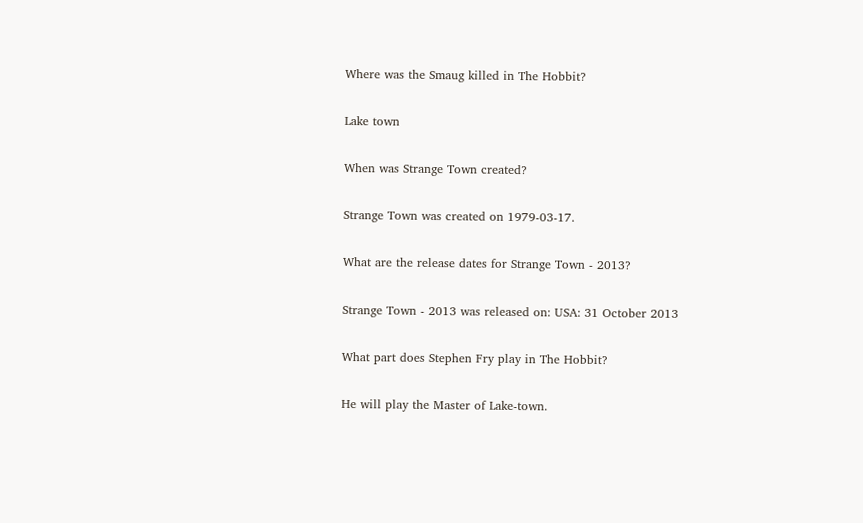Where was the Smaug killed in The Hobbit?

Lake town

When was Strange Town created?

Strange Town was created on 1979-03-17.

What are the release dates for Strange Town - 2013?

Strange Town - 2013 was released on: USA: 31 October 2013

What part does Stephen Fry play in The Hobbit?

He will play the Master of Lake-town.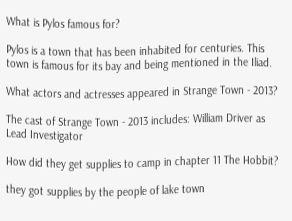What is Pylos famous for?

Pylos is a town that has been inhabited for centuries. This town is famous for its bay and being mentioned in the Iliad.

What actors and actresses appeared in Strange Town - 2013?

The cast of Strange Town - 2013 includes: William Driver as Lead Investigator

How did they get supplies to camp in chapter 11 The Hobbit?

they got supplies by the people of lake town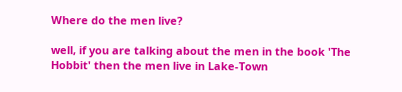Where do the men live?

well, if you are talking about the men in the book 'The Hobbit' then the men live in Lake-Town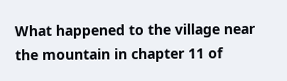What happened to the village near the mountain in chapter 11 of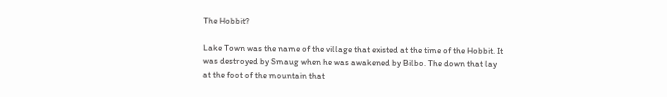The Hobbit?

Lake Town was the name of the village that existed at the time of the Hobbit. It was destroyed by Smaug when he was awakened by Bilbo. The down that lay at the foot of the mountain that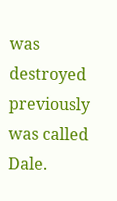was destroyed previously was called Dale.